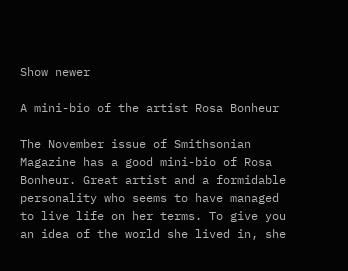Show newer

A mini-bio of the artist Rosa Bonheur

The November issue of Smithsonian Magazine has a good mini-bio of Rosa Bonheur. Great artist and a formidable personality who seems to have managed to live life on her terms. To give you an idea of the world she lived in, she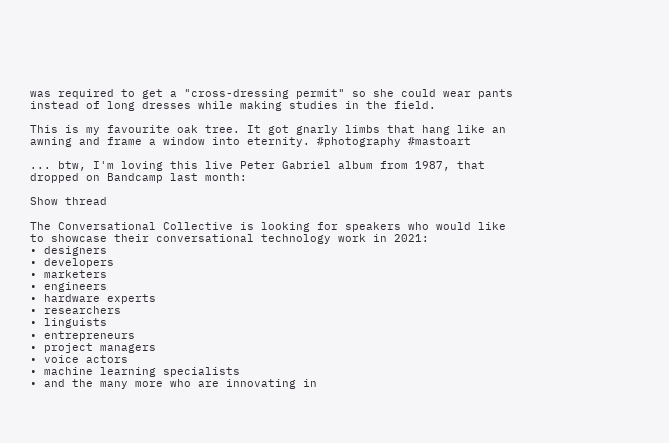was required to get a "cross-dressing permit" so she could wear pants instead of long dresses while making studies in the field.

This is my favourite oak tree. It got gnarly limbs that hang like an awning and frame a window into eternity. #photography #mastoart

... btw, I'm loving this live Peter Gabriel album from 1987, that dropped on Bandcamp last month:

Show thread

The Conversational Collective is looking for speakers who would like to showcase their conversational technology work in 2021:
• designers
• developers
• marketers
• engineers
• hardware experts
• researchers
• linguists
• entrepreneurs
• project managers
• voice actors
• machine learning specialists
• and the many more who are innovating in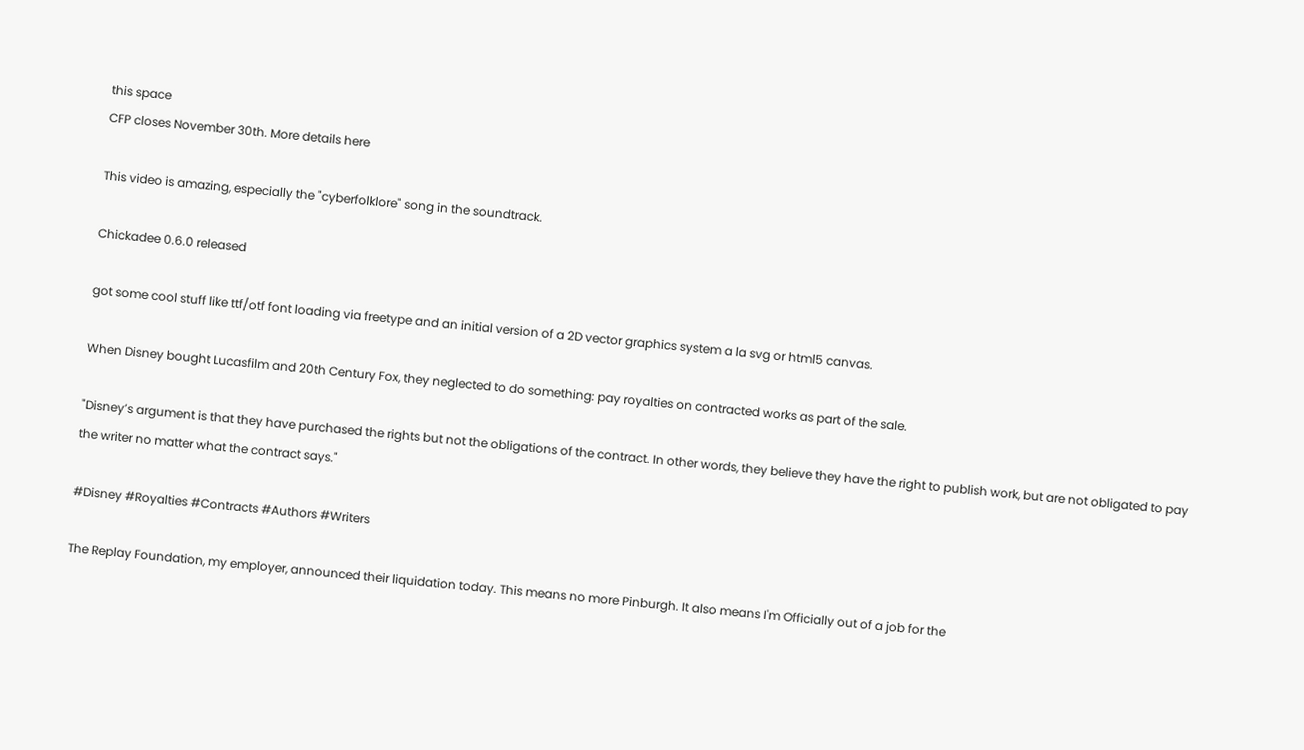this space
CFP closes November 30th. More details here

This video is amazing, especially the "cyberfolklore" song in the soundtrack.

Chickadee 0.6.0 released

got some cool stuff like ttf/otf font loading via freetype and an initial version of a 2D vector graphics system a la svg or html5 canvas.

When Disney bought Lucasfilm and 20th Century Fox, they neglected to do something: pay royalties on contracted works as part of the sale.

"Disney’s argument is that they have purchased the rights but not the obligations of the contract. In other words, they believe they have the right to publish work, but are not obligated to pay the writer no matter what the contract says."

#Disney #Royalties #Contracts #Authors #Writers

The Replay Foundation, my employer, announced their liquidation today. This means no more Pinburgh. It also means I'm Officially out of a job for the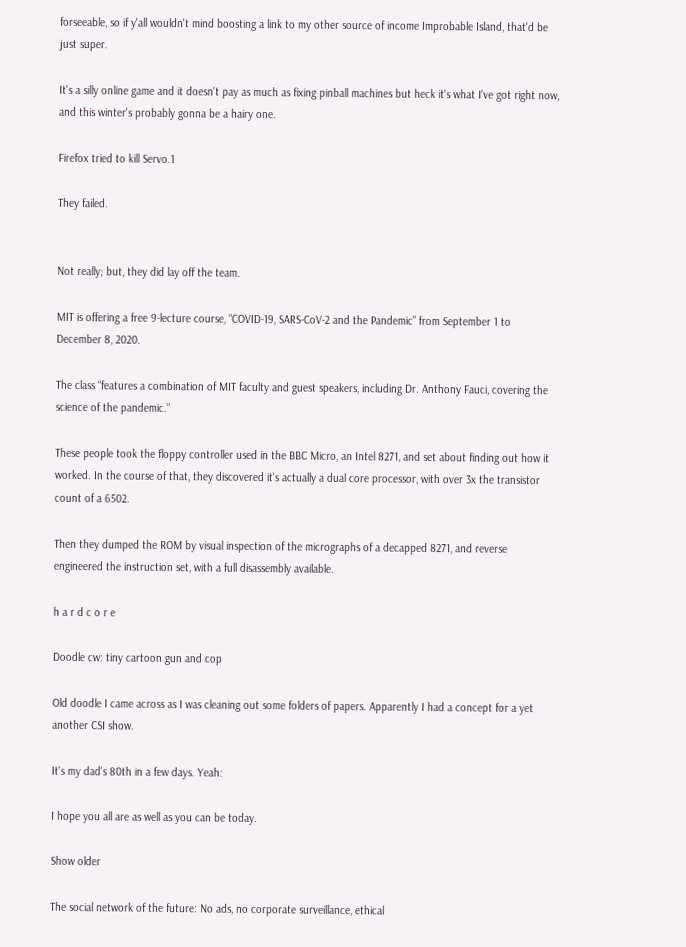forseeable, so if y'all wouldn't mind boosting a link to my other source of income Improbable Island, that'd be just super.

It's a silly online game and it doesn't pay as much as fixing pinball machines but heck it's what I've got right now, and this winter's probably gonna be a hairy one.

Firefox tried to kill Servo.1

They failed.


Not really; but, they did lay off the team.

MIT is offering a free 9-lecture course, “COVID-19, SARS-CoV-2 and the Pandemic” from September 1 to December 8, 2020.

The class “features a combination of MIT faculty and guest speakers, including Dr. Anthony Fauci, covering the science of the pandemic.”

These people took the floppy controller used in the BBC Micro, an Intel 8271, and set about finding out how it worked. In the course of that, they discovered it's actually a dual core processor, with over 3x the transistor count of a 6502.

Then they dumped the ROM by visual inspection of the micrographs of a decapped 8271, and reverse engineered the instruction set, with a full disassembly available.

h a r d c o r e

Doodle cw: tiny cartoon gun and cop

Old doodle I came across as I was cleaning out some folders of papers. Apparently I had a concept for a yet another CSI show.

It's my dad's 80th in a few days. Yeah:

I hope you all are as well as you can be today.

Show older

The social network of the future: No ads, no corporate surveillance, ethical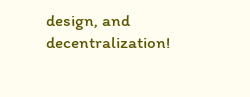design, and decentralization!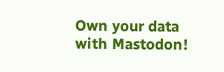Own your data with Mastodon!